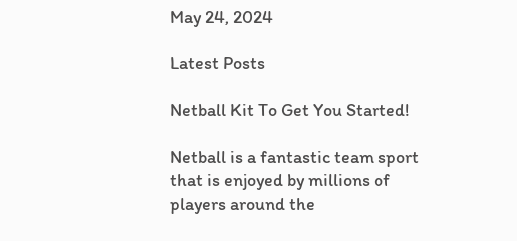May 24, 2024

Latest Posts

Netball Kit To Get You Started!

Netball is a fantastic team sport that is enjoyed by millions of players around the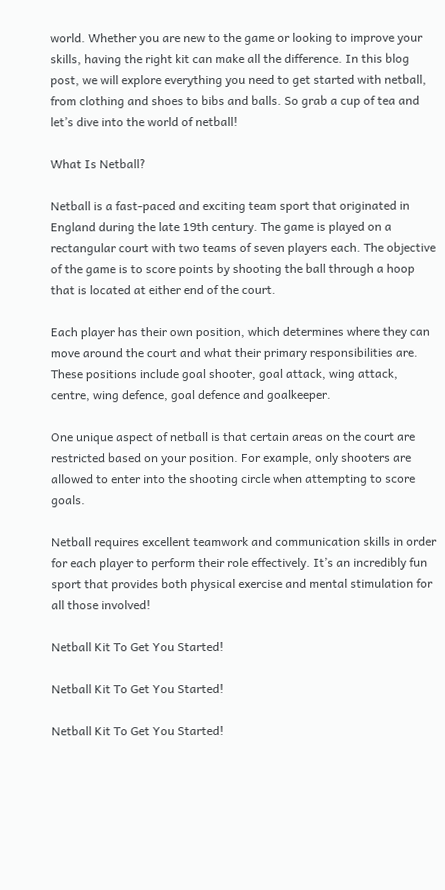world. Whether you are new to the game or looking to improve your skills, having the right kit can make all the difference. In this blog post, we will explore everything you need to get started with netball, from clothing and shoes to bibs and balls. So grab a cup of tea and let’s dive into the world of netball!

What Is Netball?

Netball is a fast-paced and exciting team sport that originated in England during the late 19th century. The game is played on a rectangular court with two teams of seven players each. The objective of the game is to score points by shooting the ball through a hoop that is located at either end of the court.

Each player has their own position, which determines where they can move around the court and what their primary responsibilities are. These positions include goal shooter, goal attack, wing attack, centre, wing defence, goal defence and goalkeeper.

One unique aspect of netball is that certain areas on the court are restricted based on your position. For example, only shooters are allowed to enter into the shooting circle when attempting to score goals.

Netball requires excellent teamwork and communication skills in order for each player to perform their role effectively. It’s an incredibly fun sport that provides both physical exercise and mental stimulation for all those involved!

Netball Kit To Get You Started!

Netball Kit To Get You Started!

Netball Kit To Get You Started!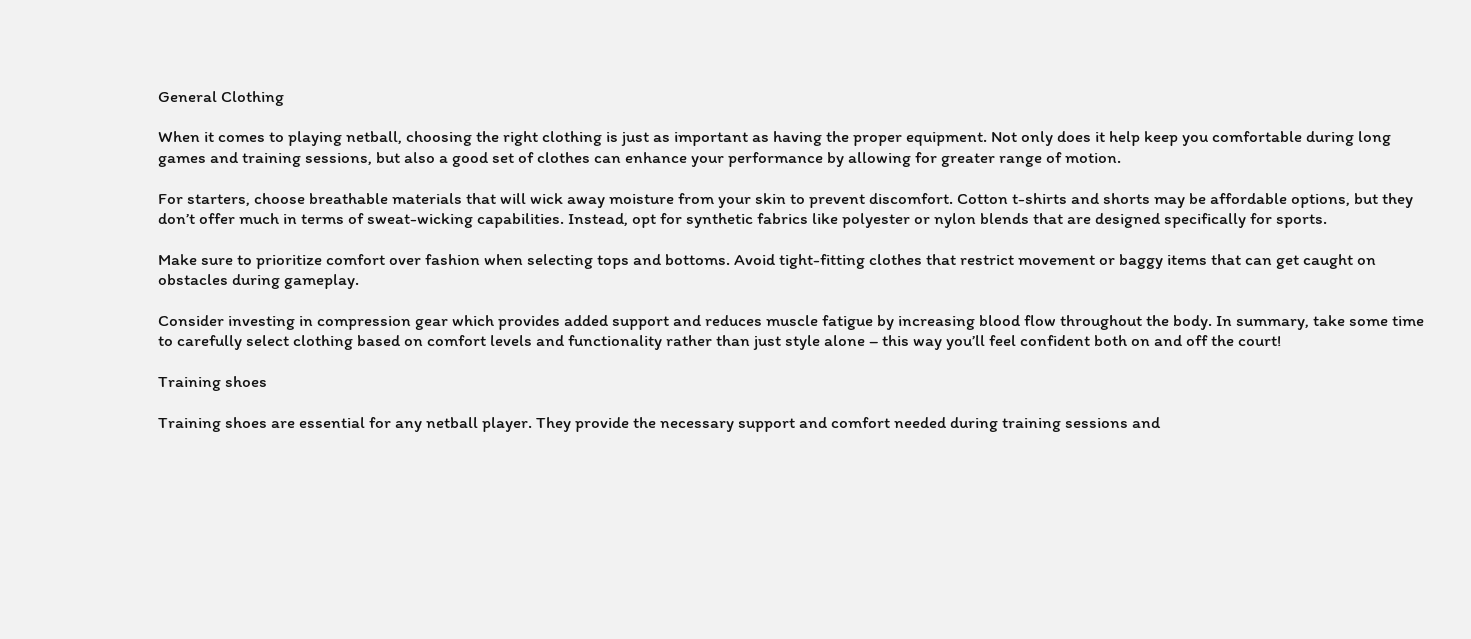General Clothing

When it comes to playing netball, choosing the right clothing is just as important as having the proper equipment. Not only does it help keep you comfortable during long games and training sessions, but also a good set of clothes can enhance your performance by allowing for greater range of motion.

For starters, choose breathable materials that will wick away moisture from your skin to prevent discomfort. Cotton t-shirts and shorts may be affordable options, but they don’t offer much in terms of sweat-wicking capabilities. Instead, opt for synthetic fabrics like polyester or nylon blends that are designed specifically for sports.

Make sure to prioritize comfort over fashion when selecting tops and bottoms. Avoid tight-fitting clothes that restrict movement or baggy items that can get caught on obstacles during gameplay.

Consider investing in compression gear which provides added support and reduces muscle fatigue by increasing blood flow throughout the body. In summary, take some time to carefully select clothing based on comfort levels and functionality rather than just style alone – this way you’ll feel confident both on and off the court!

Training shoes

Training shoes are essential for any netball player. They provide the necessary support and comfort needed during training sessions and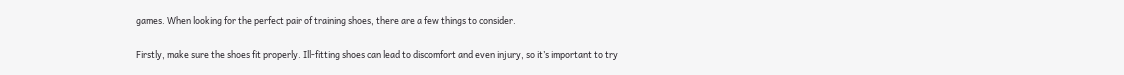games. When looking for the perfect pair of training shoes, there are a few things to consider.

Firstly, make sure the shoes fit properly. Ill-fitting shoes can lead to discomfort and even injury, so it’s important to try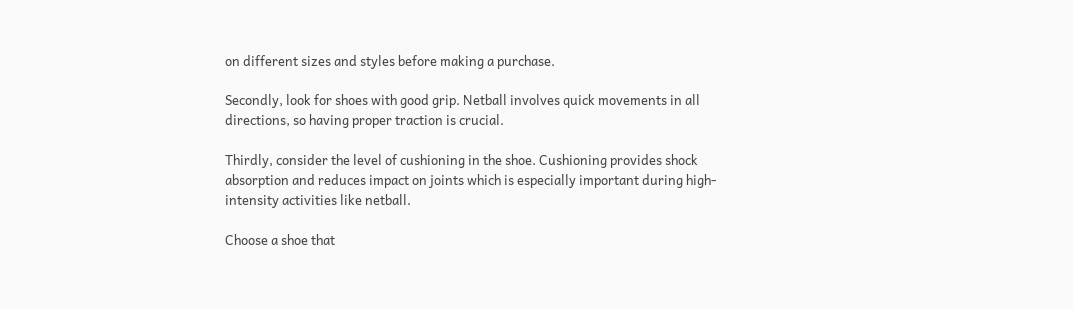on different sizes and styles before making a purchase.

Secondly, look for shoes with good grip. Netball involves quick movements in all directions, so having proper traction is crucial.

Thirdly, consider the level of cushioning in the shoe. Cushioning provides shock absorption and reduces impact on joints which is especially important during high-intensity activities like netball.

Choose a shoe that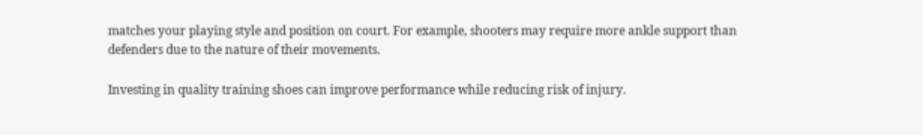matches your playing style and position on court. For example, shooters may require more ankle support than defenders due to the nature of their movements.

Investing in quality training shoes can improve performance while reducing risk of injury.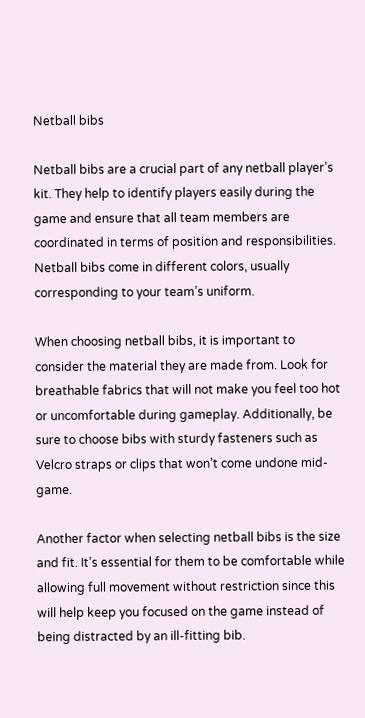Netball bibs

Netball bibs are a crucial part of any netball player’s kit. They help to identify players easily during the game and ensure that all team members are coordinated in terms of position and responsibilities. Netball bibs come in different colors, usually corresponding to your team’s uniform.

When choosing netball bibs, it is important to consider the material they are made from. Look for breathable fabrics that will not make you feel too hot or uncomfortable during gameplay. Additionally, be sure to choose bibs with sturdy fasteners such as Velcro straps or clips that won’t come undone mid-game.

Another factor when selecting netball bibs is the size and fit. It’s essential for them to be comfortable while allowing full movement without restriction since this will help keep you focused on the game instead of being distracted by an ill-fitting bib.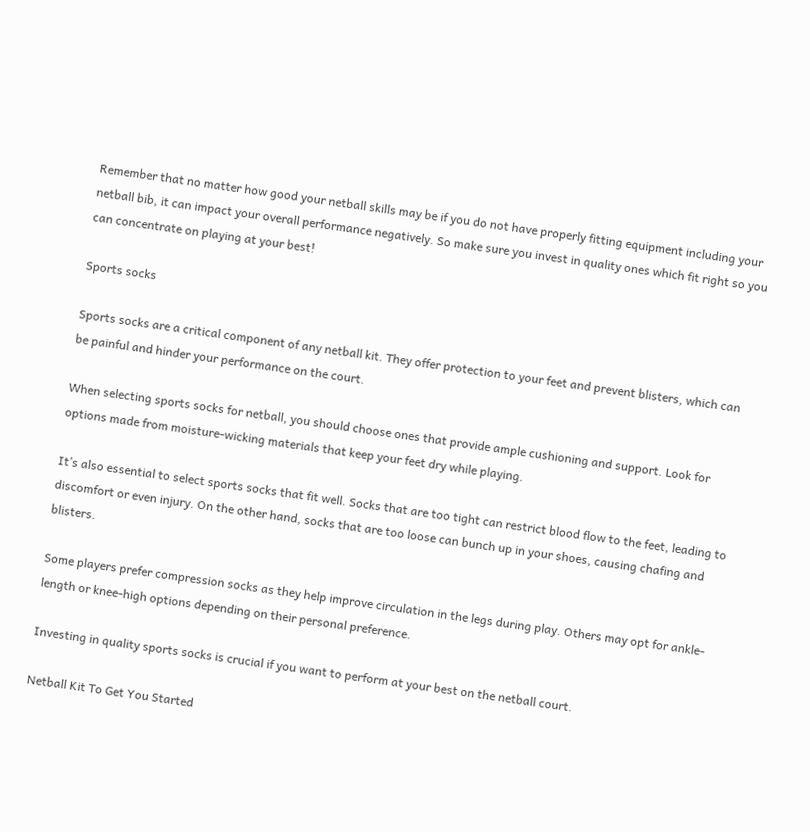Remember that no matter how good your netball skills may be if you do not have properly fitting equipment including your netball bib, it can impact your overall performance negatively. So make sure you invest in quality ones which fit right so you can concentrate on playing at your best!

Sports socks

Sports socks are a critical component of any netball kit. They offer protection to your feet and prevent blisters, which can be painful and hinder your performance on the court.

When selecting sports socks for netball, you should choose ones that provide ample cushioning and support. Look for options made from moisture-wicking materials that keep your feet dry while playing.

It’s also essential to select sports socks that fit well. Socks that are too tight can restrict blood flow to the feet, leading to discomfort or even injury. On the other hand, socks that are too loose can bunch up in your shoes, causing chafing and blisters.

Some players prefer compression socks as they help improve circulation in the legs during play. Others may opt for ankle-length or knee-high options depending on their personal preference.

Investing in quality sports socks is crucial if you want to perform at your best on the netball court.

Netball Kit To Get You Started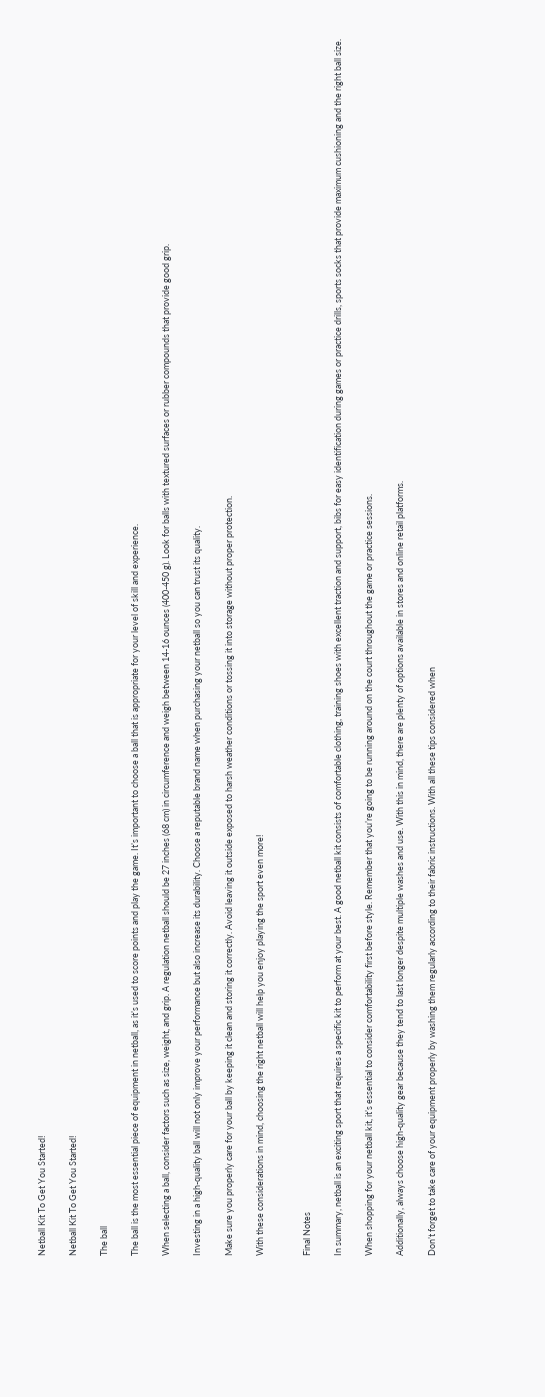Netball Kit To Get You Started!

Netball Kit To Get You Started!

The ball

The ball is the most essential piece of equipment in netball, as it’s used to score points and play the game. It’s important to choose a ball that is appropriate for your level of skill and experience.

When selecting a ball, consider factors such as size, weight, and grip. A regulation netball should be 27 inches (68 cm) in circumference and weigh between 14-16 ounces (400-450 g). Look for balls with textured surfaces or rubber compounds that provide good grip.

Investing in a high-quality ball will not only improve your performance but also increase its durability. Choose a reputable brand name when purchasing your netball so you can trust its quality.

Make sure you properly care for your ball by keeping it clean and storing it correctly. Avoid leaving it outside exposed to harsh weather conditions or tossing it into storage without proper protection.

With these considerations in mind, choosing the right netball will help you enjoy playing the sport even more!


Final Notes

In summary, netball is an exciting sport that requires a specific kit to perform at your best. A good netball kit consists of comfortable clothing, training shoes with excellent traction and support, bibs for easy identification during games or practice drills, sports socks that provide maximum cushioning and the right ball size.

When shopping for your netball kit, it’s essential to consider comfortability first before style. Remember that you’re going to be running around on the court throughout the game or practice sessions.

Additionally, always choose high-quality gear because they tend to last longer despite multiple washes and use. With this in mind, there are plenty of options available in stores and online retail platforms.

Don’t forget to take care of your equipment properly by washing them regularly according to their fabric instructions. With all these tips considered when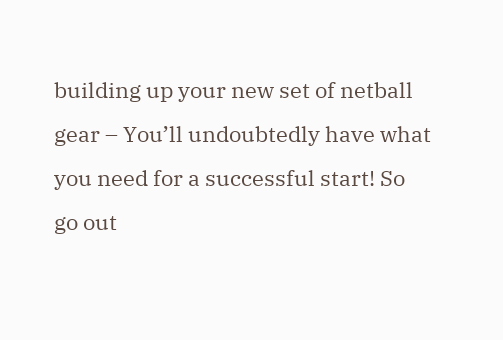building up your new set of netball gear – You’ll undoubtedly have what you need for a successful start! So go out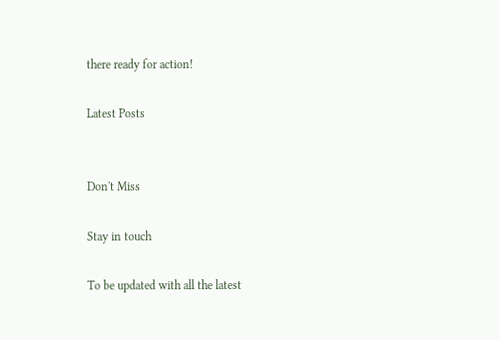there ready for action!

Latest Posts


Don't Miss

Stay in touch

To be updated with all the latest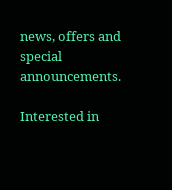news, offers and special announcements.

Interested in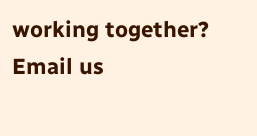working together? Email us